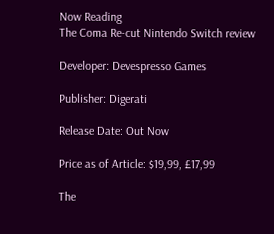Now Reading
The Coma Re-cut Nintendo Switch review

Developer: Devespresso Games

Publisher: Digerati

Release Date: Out Now

Price as of Article: $19,99, £17,99

The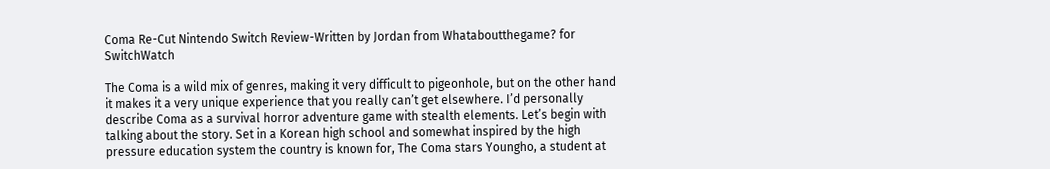Coma Re-Cut Nintendo Switch Review-Written by Jordan from Whataboutthegame? for SwitchWatch

The Coma is a wild mix of genres, making it very difficult to pigeonhole, but on the other hand it makes it a very unique experience that you really can’t get elsewhere. I’d personally describe Coma as a survival horror adventure game with stealth elements. Let’s begin with talking about the story. Set in a Korean high school and somewhat inspired by the high pressure education system the country is known for, The Coma stars Youngho, a student at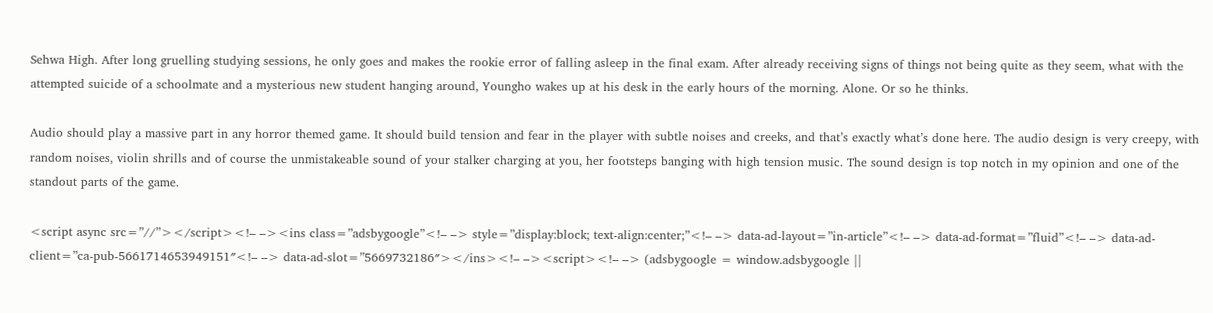Sehwa High. After long gruelling studying sessions, he only goes and makes the rookie error of falling asleep in the final exam. After already receiving signs of things not being quite as they seem, what with the attempted suicide of a schoolmate and a mysterious new student hanging around, Youngho wakes up at his desk in the early hours of the morning. Alone. Or so he thinks.

Audio should play a massive part in any horror themed game. It should build tension and fear in the player with subtle noises and creeks, and that’s exactly what’s done here. The audio design is very creepy, with random noises, violin shrills and of course the unmistakeable sound of your stalker charging at you, her footsteps banging with high tension music. The sound design is top notch in my opinion and one of the standout parts of the game.

<script async src=”//”></script><!– –><ins class=”adsbygoogle”<!– –> style=”display:block; text-align:center;”<!– –> data-ad-layout=”in-article”<!– –> data-ad-format=”fluid”<!– –> data-ad-client=”ca-pub-5661714653949151″<!– –> data-ad-slot=”5669732186″></ins><!– –><script><!– –> (adsbygoogle = window.adsbygoogle ||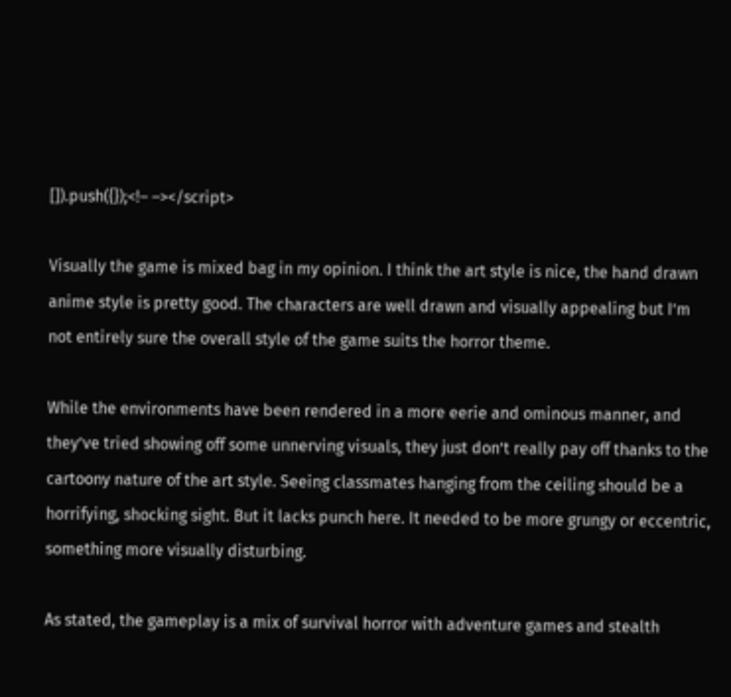[]).push({});<!– –></script>

Visually the game is mixed bag in my opinion. I think the art style is nice, the hand drawn anime style is pretty good. The characters are well drawn and visually appealing but I’m not entirely sure the overall style of the game suits the horror theme.

While the environments have been rendered in a more eerie and ominous manner, and they’ve tried showing off some unnerving visuals, they just don’t really pay off thanks to the cartoony nature of the art style. Seeing classmates hanging from the ceiling should be a horrifying, shocking sight. But it lacks punch here. It needed to be more grungy or eccentric, something more visually disturbing.

As stated, the gameplay is a mix of survival horror with adventure games and stealth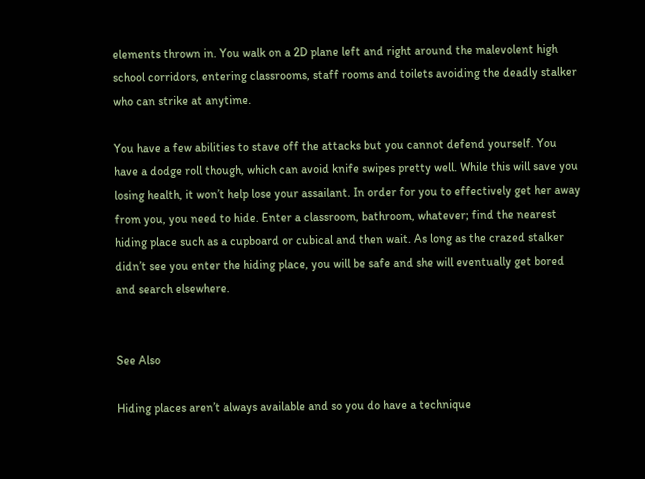elements thrown in. You walk on a 2D plane left and right around the malevolent high school corridors, entering classrooms, staff rooms and toilets avoiding the deadly stalker who can strike at anytime.

You have a few abilities to stave off the attacks but you cannot defend yourself. You have a dodge roll though, which can avoid knife swipes pretty well. While this will save you losing health, it won’t help lose your assailant. In order for you to effectively get her away from you, you need to hide. Enter a classroom, bathroom, whatever; find the nearest hiding place such as a cupboard or cubical and then wait. As long as the crazed stalker didn’t see you enter the hiding place, you will be safe and she will eventually get bored and search elsewhere.


See Also

Hiding places aren’t always available and so you do have a technique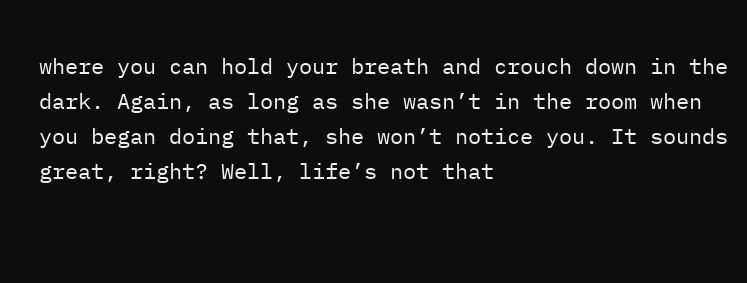where you can hold your breath and crouch down in the dark. Again, as long as she wasn’t in the room when you began doing that, she won’t notice you. It sounds great, right? Well, life’s not that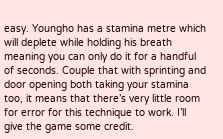easy. Youngho has a stamina metre which will deplete while holding his breath meaning you can only do it for a handful of seconds. Couple that with sprinting and door opening both taking your stamina too, it means that there’s very little room for error for this technique to work. I’ll give the game some credit.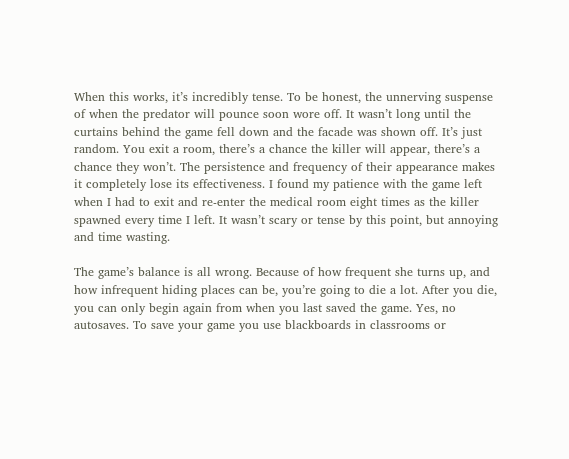When this works, it’s incredibly tense. To be honest, the unnerving suspense of when the predator will pounce soon wore off. It wasn’t long until the curtains behind the game fell down and the facade was shown off. It’s just random. You exit a room, there’s a chance the killer will appear, there’s a chance they won’t. The persistence and frequency of their appearance makes it completely lose its effectiveness. I found my patience with the game left when I had to exit and re-enter the medical room eight times as the killer spawned every time I left. It wasn’t scary or tense by this point, but annoying and time wasting.

The game’s balance is all wrong. Because of how frequent she turns up, and how infrequent hiding places can be, you’re going to die a lot. After you die, you can only begin again from when you last saved the game. Yes, no autosaves. To save your game you use blackboards in classrooms or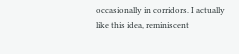occasionally in corridors. I actually like this idea, reminiscent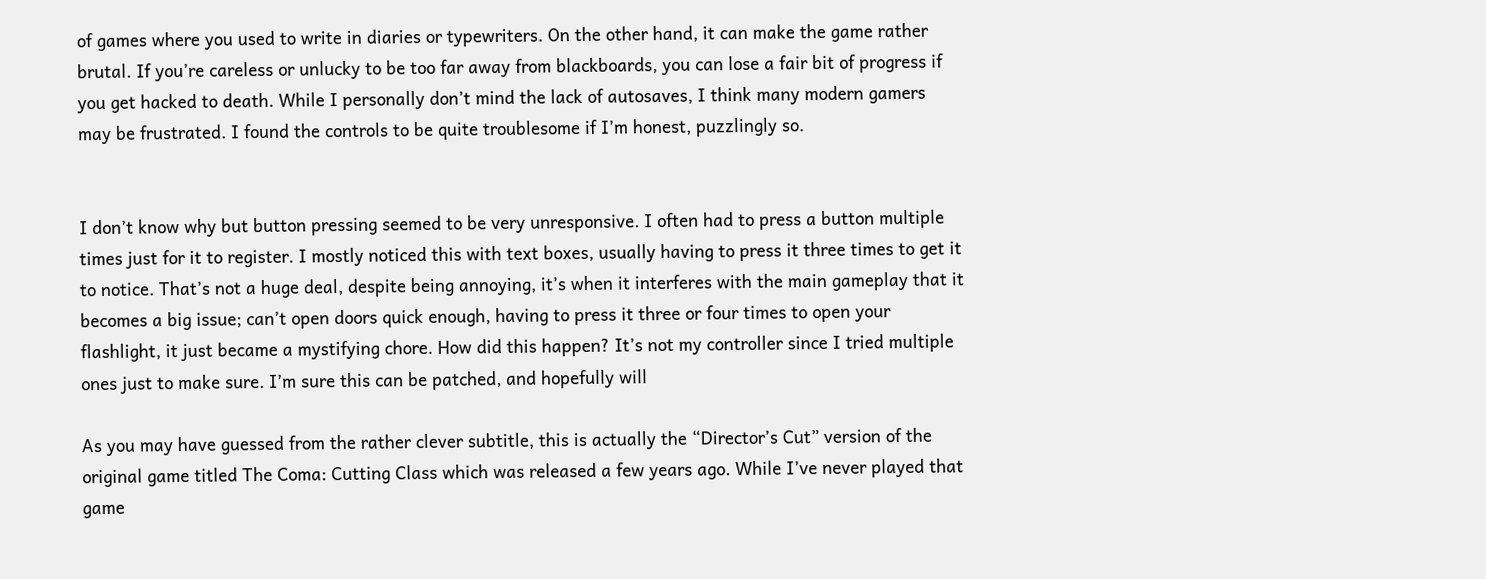of games where you used to write in diaries or typewriters. On the other hand, it can make the game rather brutal. If you’re careless or unlucky to be too far away from blackboards, you can lose a fair bit of progress if you get hacked to death. While I personally don’t mind the lack of autosaves, I think many modern gamers may be frustrated. I found the controls to be quite troublesome if I’m honest, puzzlingly so.


I don’t know why but button pressing seemed to be very unresponsive. I often had to press a button multiple times just for it to register. I mostly noticed this with text boxes, usually having to press it three times to get it to notice. That’s not a huge deal, despite being annoying, it’s when it interferes with the main gameplay that it becomes a big issue; can’t open doors quick enough, having to press it three or four times to open your flashlight, it just became a mystifying chore. How did this happen? It’s not my controller since I tried multiple ones just to make sure. I’m sure this can be patched, and hopefully will

As you may have guessed from the rather clever subtitle, this is actually the “Director’s Cut” version of the original game titled The Coma: Cutting Class which was released a few years ago. While I’ve never played that game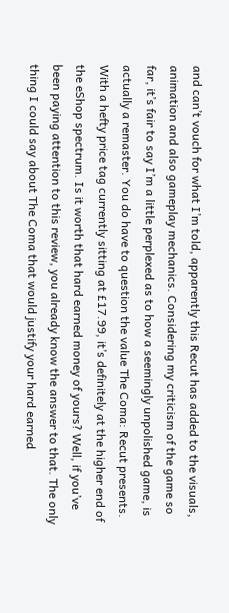and can’t vouch for what I’m told, apparently this Recut has added to the visuals, animation and also gameplay mechanics. Considering my criticism of the game so far, it’s fair to say I’m a little perplexed as to how a seemingly unpolished game, is actually a remaster. You do have to question the value The Coma: Recut presents. With a hefty price tag currently sitting at £17.99, it’s definitely at the higher end of the eShop spectrum. Is it worth that hard earned money of yours? Well, if you’ve been paying attention to this review, you already know the answer to that. The only thing I could say about The Coma that would justify your hard earned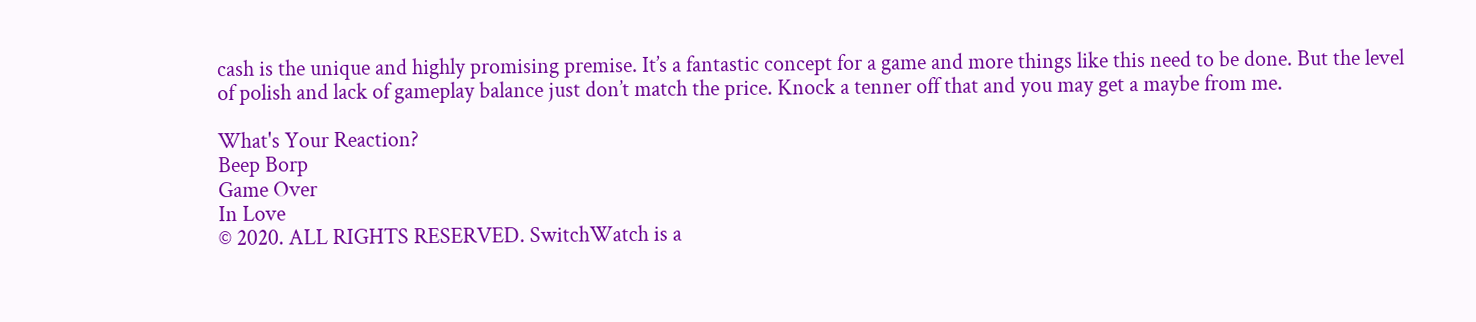cash is the unique and highly promising premise. It’s a fantastic concept for a game and more things like this need to be done. But the level of polish and lack of gameplay balance just don’t match the price. Knock a tenner off that and you may get a maybe from me.

What's Your Reaction?
Beep Borp
Game Over
In Love
© 2020. ALL RIGHTS RESERVED. SwitchWatch is a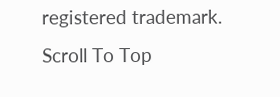registered trademark.
Scroll To Top